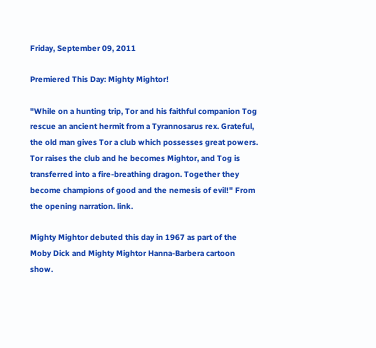Friday, September 09, 2011

Premiered This Day: Mighty Mightor!

"While on a hunting trip, Tor and his faithful companion Tog rescue an ancient hermit from a Tyrannosarus rex. Grateful, the old man gives Tor a club which possesses great powers. Tor raises the club and he becomes Mightor, and Tog is transferred into a fire-breathing dragon. Together they become champions of good and the nemesis of evil!" From the opening narration. link.

Mighty Mightor debuted this day in 1967 as part of the Moby Dick and Mighty Mightor Hanna-Barbera cartoon show.